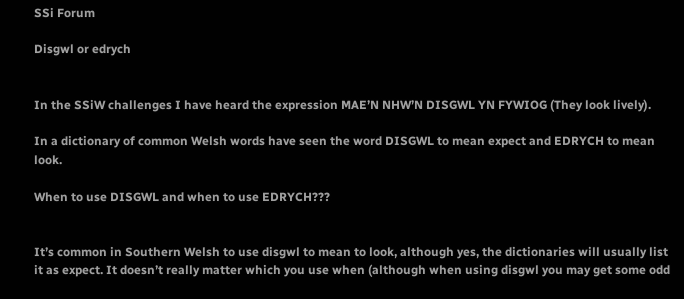SSi Forum

Disgwl or edrych


In the SSiW challenges I have heard the expression MAE’N NHW’N DISGWL YN FYWIOG (They look lively).

In a dictionary of common Welsh words have seen the word DISGWL to mean expect and EDRYCH to mean look.

When to use DISGWL and when to use EDRYCH???


It’s common in Southern Welsh to use disgwl to mean to look, although yes, the dictionaries will usually list it as expect. It doesn’t really matter which you use when (although when using disgwl you may get some odd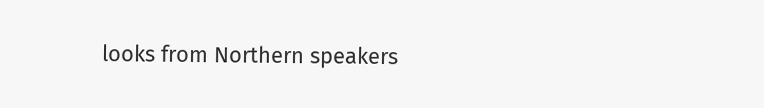looks from Northern speakers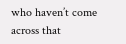who haven’t come across that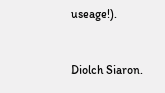useage!).


Diolch Siaron.